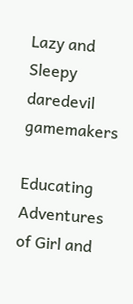Lazy and Sleepy
daredevil gamemakers

Educating Adventures of Girl and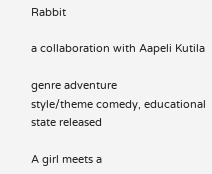Rabbit

a collaboration with Aapeli Kutila

genre adventure
style/theme comedy, educational
state released

A girl meets a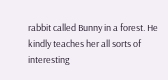rabbit called Bunny in a forest. He kindly teaches her all sorts of interesting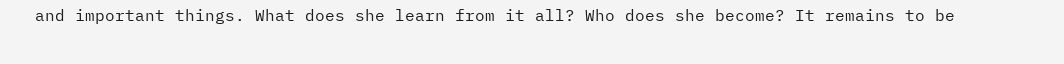and important things. What does she learn from it all? Who does she become? It remains to be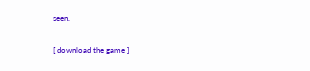seen.

[ download the game ]